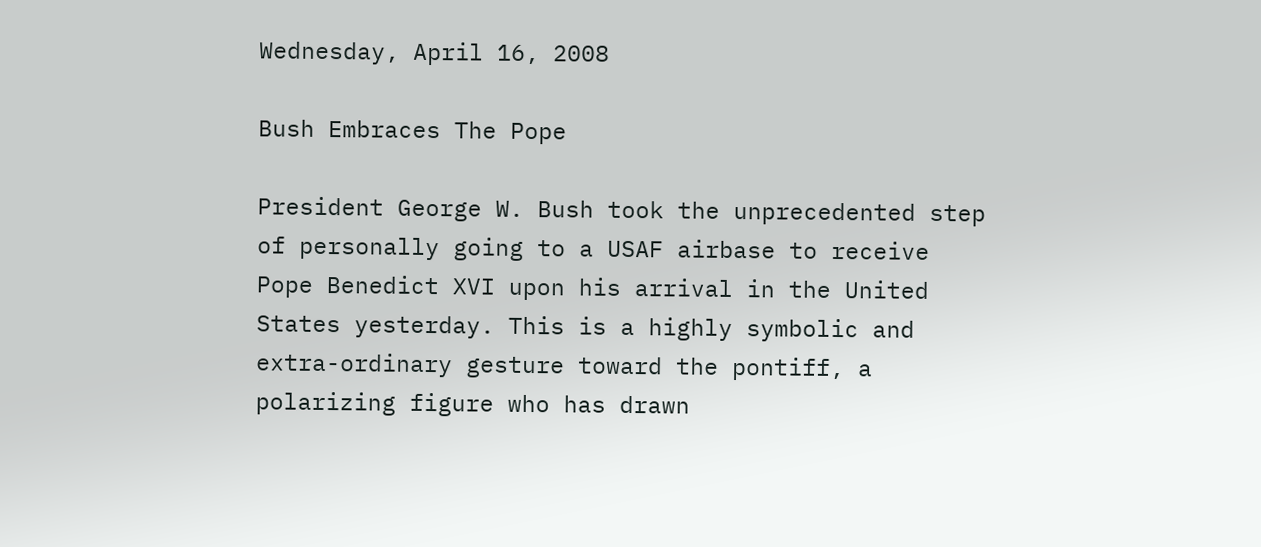Wednesday, April 16, 2008

Bush Embraces The Pope

President George W. Bush took the unprecedented step of personally going to a USAF airbase to receive Pope Benedict XVI upon his arrival in the United States yesterday. This is a highly symbolic and extra-ordinary gesture toward the pontiff, a polarizing figure who has drawn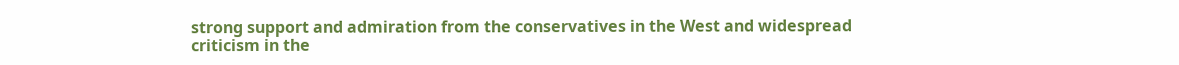strong support and admiration from the conservatives in the West and widespread criticism in the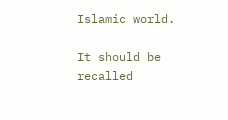Islamic world.

It should be recalled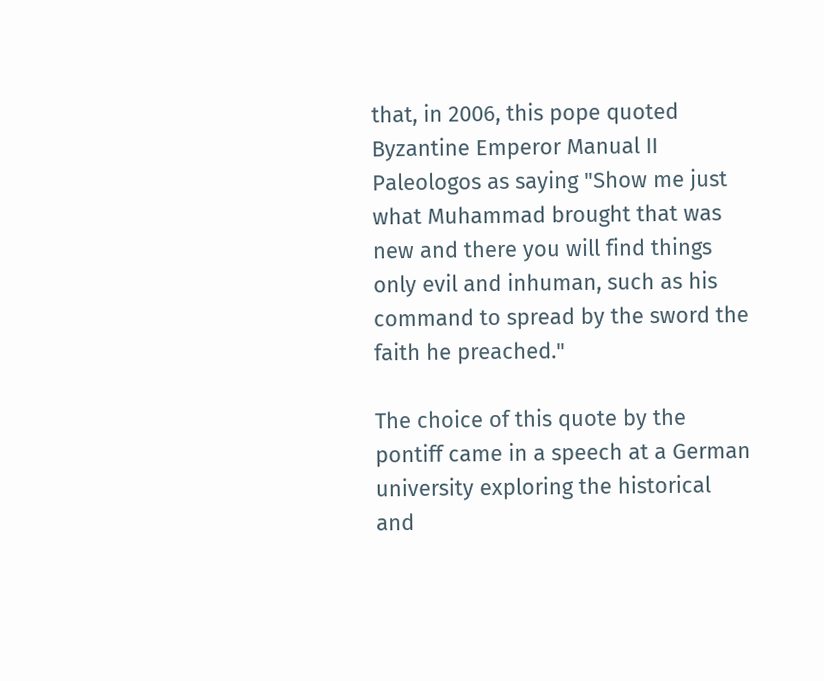that, in 2006, this pope quoted Byzantine Emperor Manual II Paleologos as saying "Show me just what Muhammad brought that was new and there you will find things only evil and inhuman, such as his command to spread by the sword the faith he preached."

The choice of this quote by the pontiff came in a speech at a German university exploring the historical and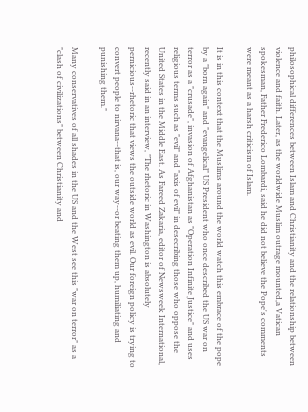philosophical differences between Islam and Christianity and the relationship between violence and faith. Later, as the worldwide Muslim outrage mounted,a Vatican spokesman, Father Frederico Lombardi, said he did not believe the Pope's comments were meant as a harsh criticism of Islam.

It is in this context that the Muslims around the world watch this embrace of the pope by a "born again" and "evangelical" US President who once described the US war on terror as a "crusade", invasion of Afghanistan as "Operation Infinite Justice" and uses religious terms such as "evil" and "axis of evil" in desecribing those who oppose the United States in the Middle East. As Fareed Zakaria, editor of Newsweek International, recently said in an interview, "The rhetoric in Washington is absolutely pernicious--rhetoric that views the outside world as evil. Our foreign policy is trying to convert people to nirvana--that is, our way--or beating them up, humiliating and punishing them."

Many conservatives of all shades in the US and the West see this "war on terror" as a "clash of civilizations" between Christianity and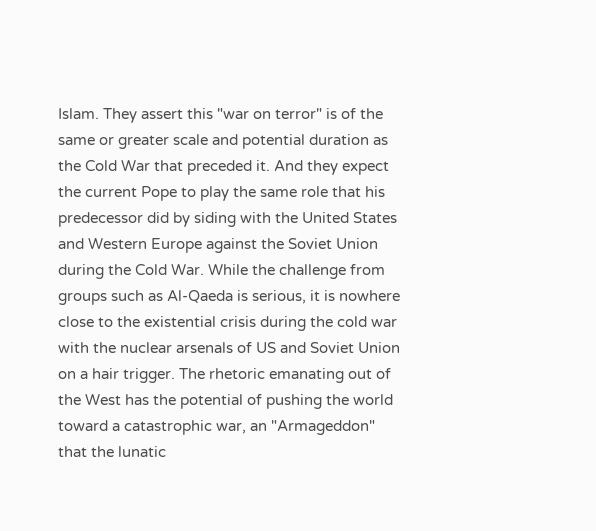Islam. They assert this "war on terror" is of the same or greater scale and potential duration as the Cold War that preceded it. And they expect the current Pope to play the same role that his predecessor did by siding with the United States and Western Europe against the Soviet Union during the Cold War. While the challenge from groups such as Al-Qaeda is serious, it is nowhere close to the existential crisis during the cold war with the nuclear arsenals of US and Soviet Union on a hair trigger. The rhetoric emanating out of the West has the potential of pushing the world toward a catastrophic war, an "Armageddon" that the lunatic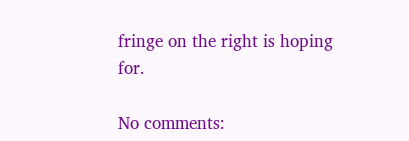fringe on the right is hoping for.

No comments: